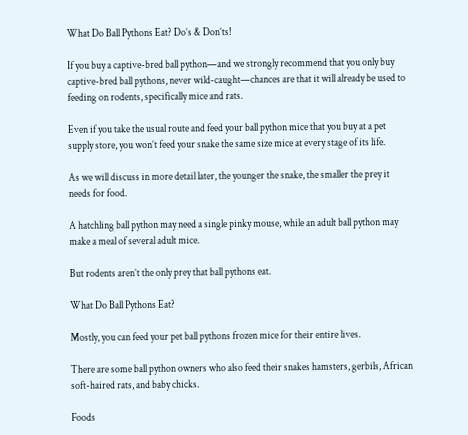What Do Ball Pythons Eat? Do’s & Don’ts!

If you buy a captive-bred ball python—and we strongly recommend that you only buy captive-bred ball pythons, never wild-caught—chances are that it will already be used to feeding on rodents, specifically mice and rats.

Even if you take the usual route and feed your ball python mice that you buy at a pet supply store, you won’t feed your snake the same size mice at every stage of its life.

As we will discuss in more detail later, the younger the snake, the smaller the prey it needs for food.

A hatchling ball python may need a single pinky mouse, while an adult ball python may make a meal of several adult mice.

But rodents aren’t the only prey that ball pythons eat.

What Do Ball Pythons Eat?

Mostly, you can feed your pet ball pythons frozen mice for their entire lives.

There are some ball python owners who also feed their snakes hamsters, gerbils, African soft-haired rats, and baby chicks.

Foods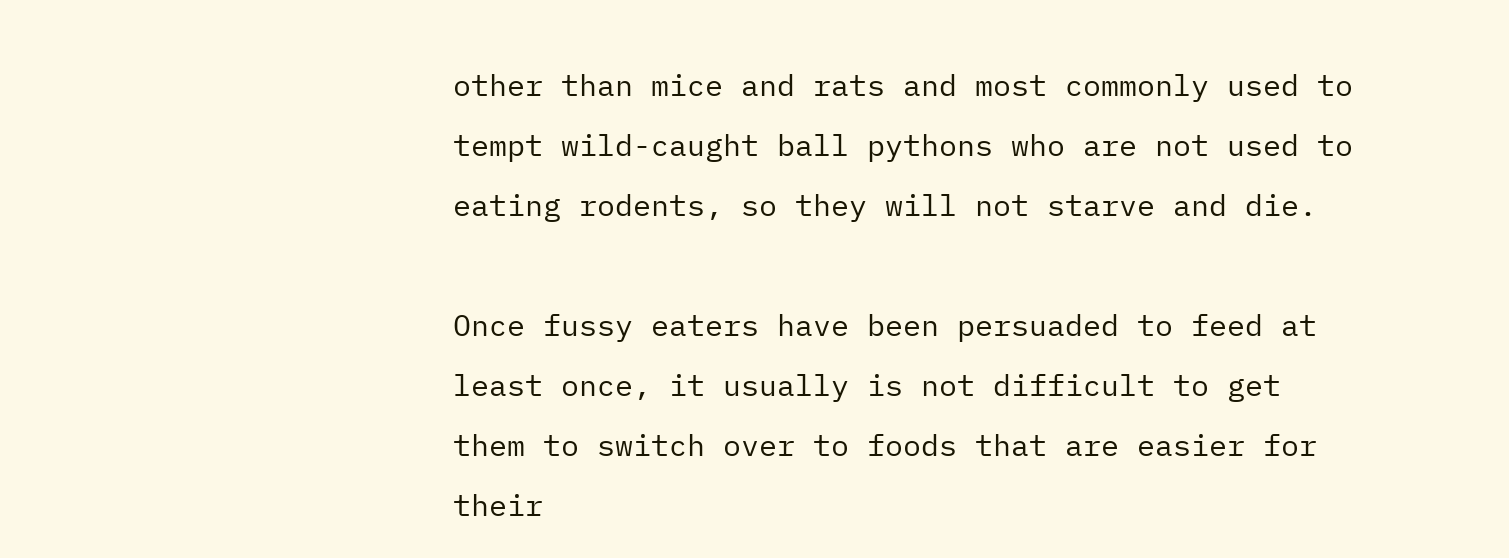other than mice and rats and most commonly used to tempt wild-caught ball pythons who are not used to eating rodents, so they will not starve and die.

Once fussy eaters have been persuaded to feed at least once, it usually is not difficult to get them to switch over to foods that are easier for their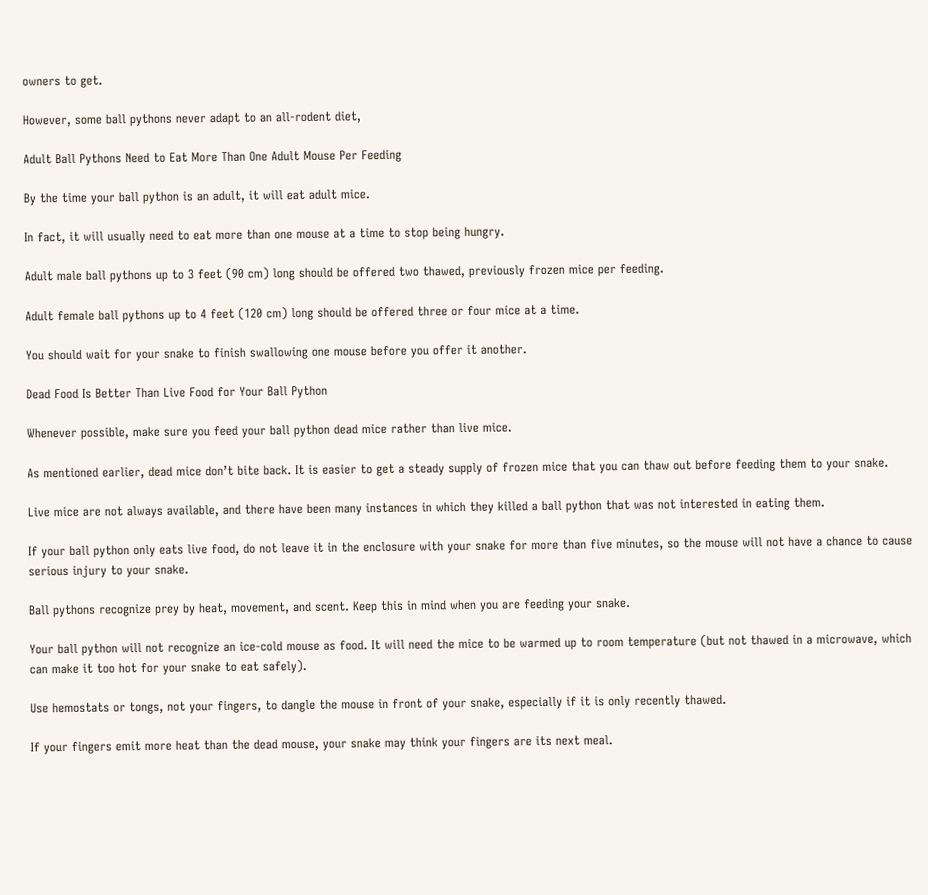owners to get.

However, some ball pythons never adapt to an all-rodent diet,

Adult Ball Pythons Need to Eat More Than One Adult Mouse Per Feeding

By the time your ball python is an adult, it will eat adult mice.

In fact, it will usually need to eat more than one mouse at a time to stop being hungry.

Adult male ball pythons up to 3 feet (90 cm) long should be offered two thawed, previously frozen mice per feeding.

Adult female ball pythons up to 4 feet (120 cm) long should be offered three or four mice at a time.

You should wait for your snake to finish swallowing one mouse before you offer it another.

Dead Food Is Better Than Live Food for Your Ball Python

Whenever possible, make sure you feed your ball python dead mice rather than live mice.

As mentioned earlier, dead mice don’t bite back. It is easier to get a steady supply of frozen mice that you can thaw out before feeding them to your snake.

Live mice are not always available, and there have been many instances in which they killed a ball python that was not interested in eating them.

If your ball python only eats live food, do not leave it in the enclosure with your snake for more than five minutes, so the mouse will not have a chance to cause serious injury to your snake.

Ball pythons recognize prey by heat, movement, and scent. Keep this in mind when you are feeding your snake.

Your ball python will not recognize an ice-cold mouse as food. It will need the mice to be warmed up to room temperature (but not thawed in a microwave, which can make it too hot for your snake to eat safely).

Use hemostats or tongs, not your fingers, to dangle the mouse in front of your snake, especially if it is only recently thawed.

If your fingers emit more heat than the dead mouse, your snake may think your fingers are its next meal.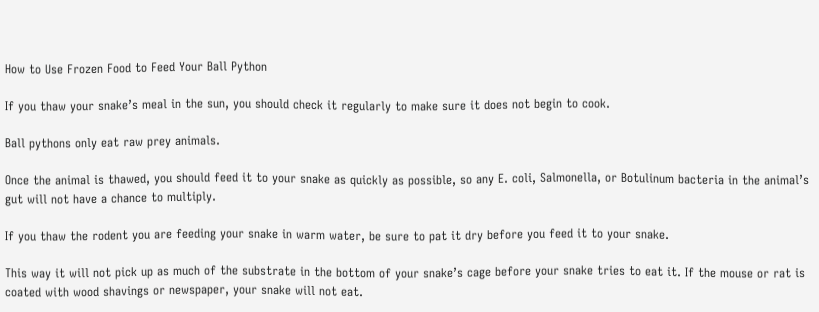How to Use Frozen Food to Feed Your Ball Python

If you thaw your snake’s meal in the sun, you should check it regularly to make sure it does not begin to cook.

Ball pythons only eat raw prey animals.

Once the animal is thawed, you should feed it to your snake as quickly as possible, so any E. coli, Salmonella, or Botulinum bacteria in the animal’s gut will not have a chance to multiply.

If you thaw the rodent you are feeding your snake in warm water, be sure to pat it dry before you feed it to your snake.

This way it will not pick up as much of the substrate in the bottom of your snake’s cage before your snake tries to eat it. If the mouse or rat is coated with wood shavings or newspaper, your snake will not eat.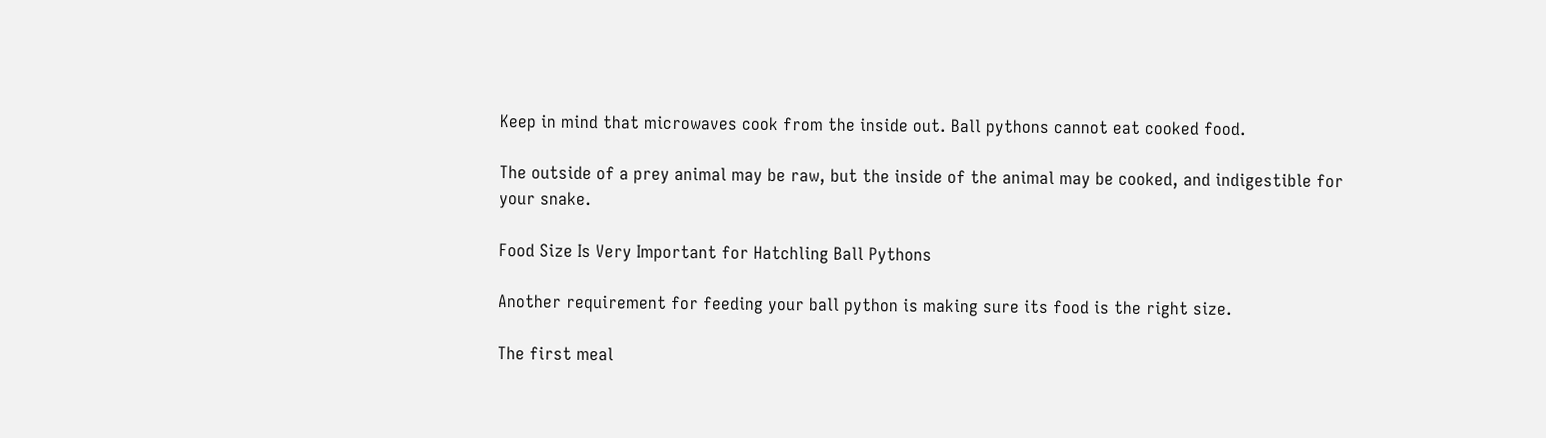Keep in mind that microwaves cook from the inside out. Ball pythons cannot eat cooked food.

The outside of a prey animal may be raw, but the inside of the animal may be cooked, and indigestible for your snake.

Food Size Is Very Important for Hatchling Ball Pythons

Another requirement for feeding your ball python is making sure its food is the right size.

The first meal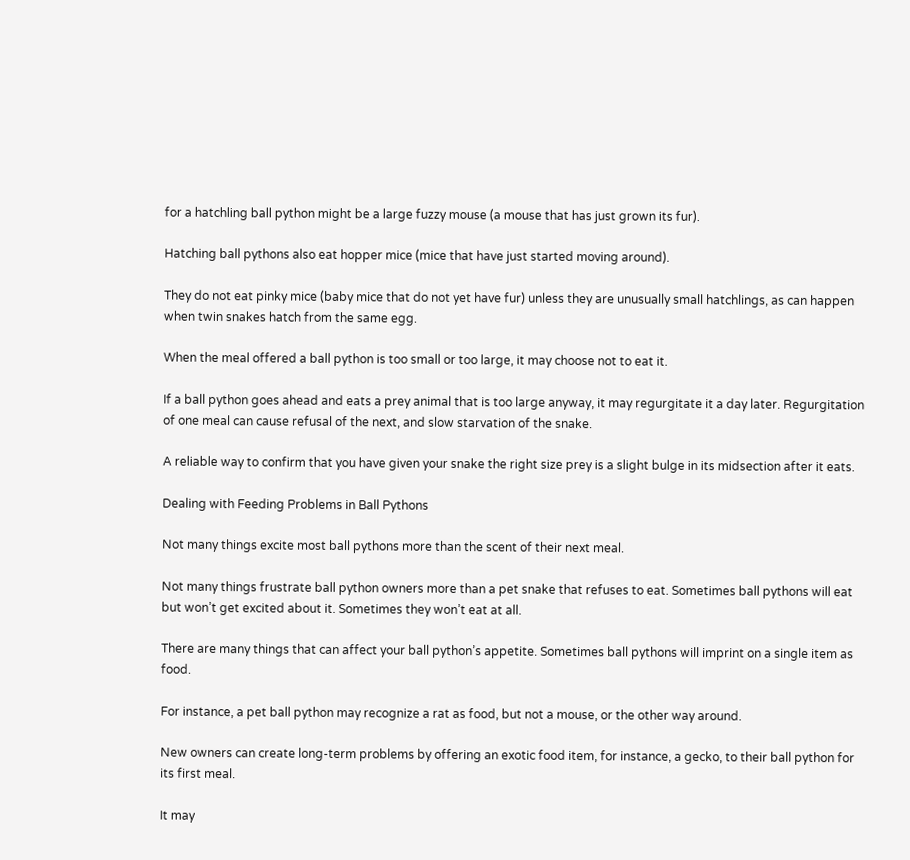for a hatchling ball python might be a large fuzzy mouse (a mouse that has just grown its fur).

Hatching ball pythons also eat hopper mice (mice that have just started moving around).

They do not eat pinky mice (baby mice that do not yet have fur) unless they are unusually small hatchlings, as can happen when twin snakes hatch from the same egg.

When the meal offered a ball python is too small or too large, it may choose not to eat it.

If a ball python goes ahead and eats a prey animal that is too large anyway, it may regurgitate it a day later. Regurgitation of one meal can cause refusal of the next, and slow starvation of the snake.

A reliable way to confirm that you have given your snake the right size prey is a slight bulge in its midsection after it eats.

Dealing with Feeding Problems in Ball Pythons

Not many things excite most ball pythons more than the scent of their next meal.

Not many things frustrate ball python owners more than a pet snake that refuses to eat. Sometimes ball pythons will eat but won’t get excited about it. Sometimes they won’t eat at all.

There are many things that can affect your ball python’s appetite. Sometimes ball pythons will imprint on a single item as food.

For instance, a pet ball python may recognize a rat as food, but not a mouse, or the other way around.

New owners can create long-term problems by offering an exotic food item, for instance, a gecko, to their ball python for its first meal.

It may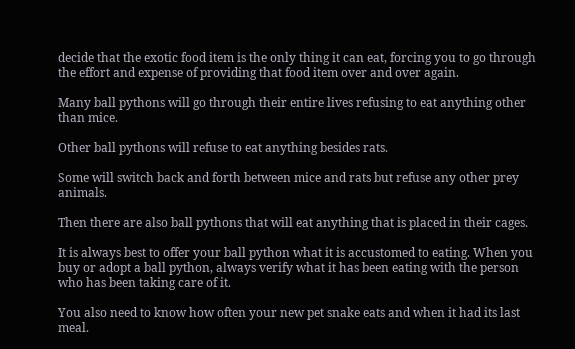decide that the exotic food item is the only thing it can eat, forcing you to go through the effort and expense of providing that food item over and over again.

Many ball pythons will go through their entire lives refusing to eat anything other than mice.

Other ball pythons will refuse to eat anything besides rats.

Some will switch back and forth between mice and rats but refuse any other prey animals.

Then there are also ball pythons that will eat anything that is placed in their cages.

It is always best to offer your ball python what it is accustomed to eating. When you buy or adopt a ball python, always verify what it has been eating with the person who has been taking care of it.

You also need to know how often your new pet snake eats and when it had its last meal.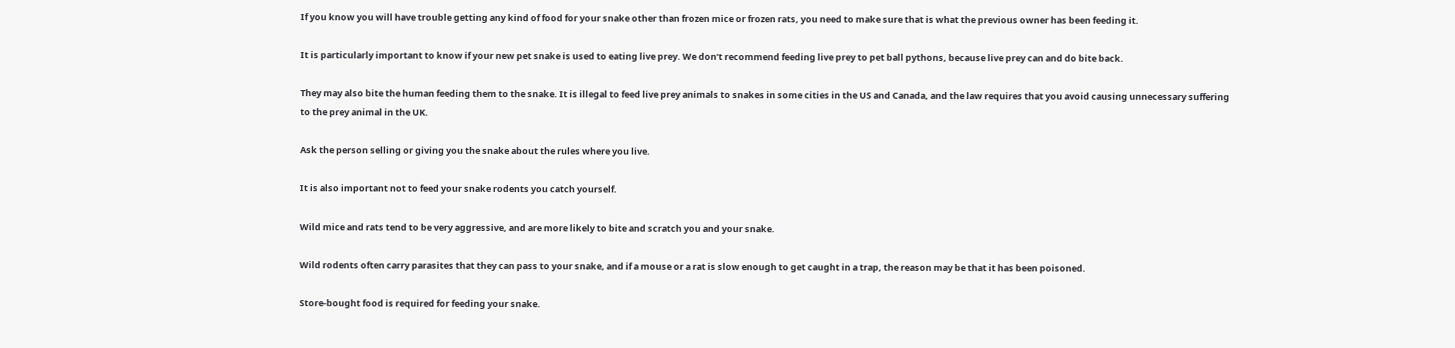If you know you will have trouble getting any kind of food for your snake other than frozen mice or frozen rats, you need to make sure that is what the previous owner has been feeding it.

It is particularly important to know if your new pet snake is used to eating live prey. We don’t recommend feeding live prey to pet ball pythons, because live prey can and do bite back.

They may also bite the human feeding them to the snake. It is illegal to feed live prey animals to snakes in some cities in the US and Canada, and the law requires that you avoid causing unnecessary suffering to the prey animal in the UK.

Ask the person selling or giving you the snake about the rules where you live.

It is also important not to feed your snake rodents you catch yourself.

Wild mice and rats tend to be very aggressive, and are more likely to bite and scratch you and your snake.

Wild rodents often carry parasites that they can pass to your snake, and if a mouse or a rat is slow enough to get caught in a trap, the reason may be that it has been poisoned.

Store-bought food is required for feeding your snake.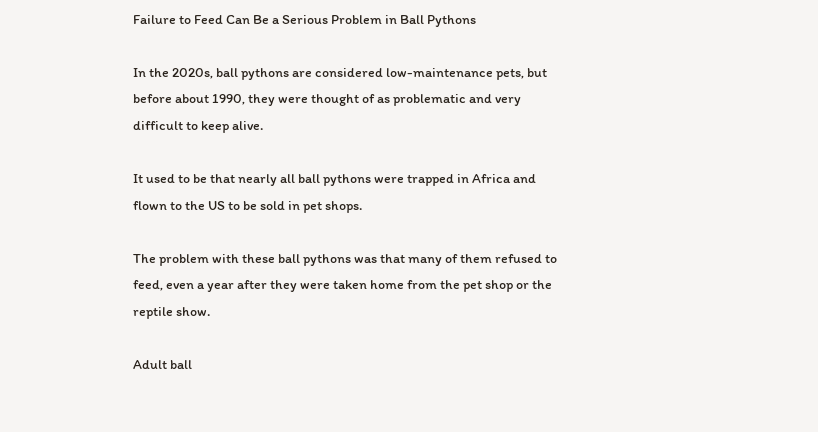Failure to Feed Can Be a Serious Problem in Ball Pythons

In the 2020s, ball pythons are considered low-maintenance pets, but before about 1990, they were thought of as problematic and very difficult to keep alive.

It used to be that nearly all ball pythons were trapped in Africa and flown to the US to be sold in pet shops.

The problem with these ball pythons was that many of them refused to feed, even a year after they were taken home from the pet shop or the reptile show.

Adult ball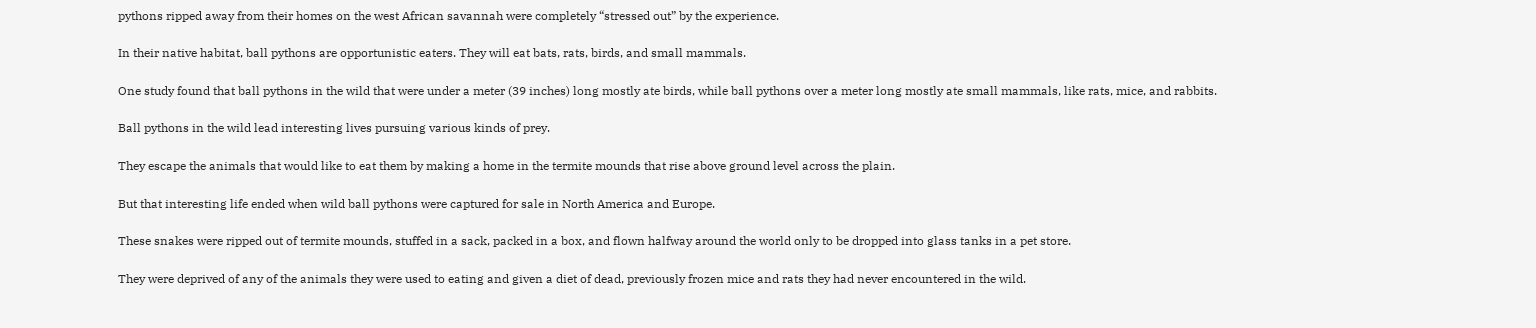pythons ripped away from their homes on the west African savannah were completely “stressed out” by the experience.

In their native habitat, ball pythons are opportunistic eaters. They will eat bats, rats, birds, and small mammals.

One study found that ball pythons in the wild that were under a meter (39 inches) long mostly ate birds, while ball pythons over a meter long mostly ate small mammals, like rats, mice, and rabbits.

Ball pythons in the wild lead interesting lives pursuing various kinds of prey.

They escape the animals that would like to eat them by making a home in the termite mounds that rise above ground level across the plain.

But that interesting life ended when wild ball pythons were captured for sale in North America and Europe.

These snakes were ripped out of termite mounds, stuffed in a sack, packed in a box, and flown halfway around the world only to be dropped into glass tanks in a pet store.

They were deprived of any of the animals they were used to eating and given a diet of dead, previously frozen mice and rats they had never encountered in the wild.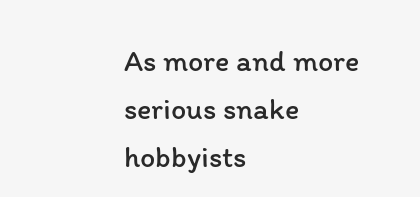As more and more serious snake hobbyists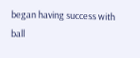began having success with ball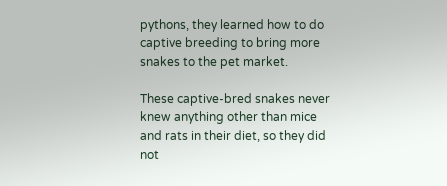pythons, they learned how to do captive breeding to bring more snakes to the pet market.

These captive-bred snakes never knew anything other than mice and rats in their diet, so they did not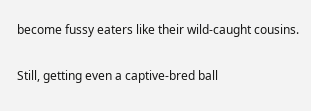become fussy eaters like their wild-caught cousins.

Still, getting even a captive-bred ball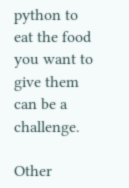python to eat the food you want to give them can be a challenge.

Other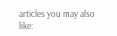articles you may also like: